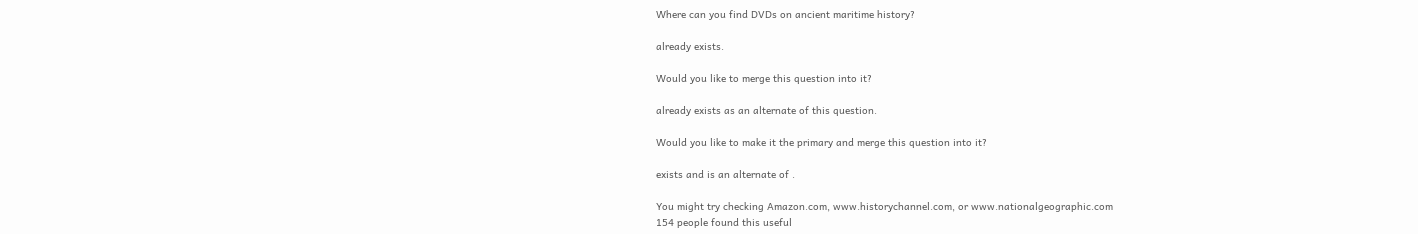Where can you find DVDs on ancient maritime history?

already exists.

Would you like to merge this question into it?

already exists as an alternate of this question.

Would you like to make it the primary and merge this question into it?

exists and is an alternate of .

You might try checking Amazon.com, www.historychannel.com, or www.nationalgeographic.com
154 people found this useful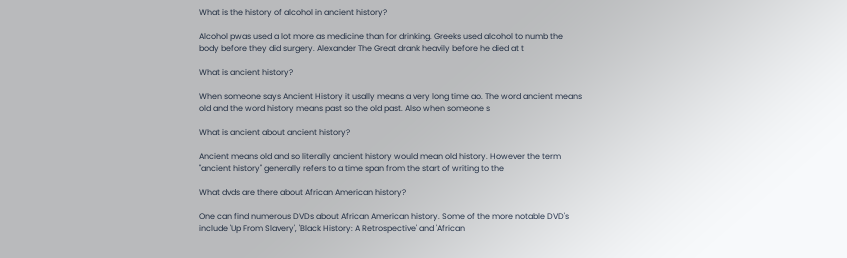What is the history of alcohol in ancient history?

Alcohol pwas used a lot more as medicine than for drinking. Greeks used alcohol to numb the body before they did surgery. Alexander The Great drank heavily before he died at t

What is ancient history?

When someone says Ancient History it usally means a very long time ao. The word ancient means old and the word history means past so the old past. Also when someone s

What is ancient about ancient history?

Ancient means old and so literally ancient history would mean old history. However the term "ancient history" generally refers to a time span from the start of writing to the

What dvds are there about African American history?

One can find numerous DVDs about African American history. Some of the more notable DVD's include 'Up From Slavery', 'Black History: A Retrospective' and 'African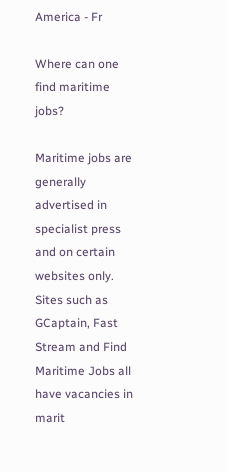America - Fr

Where can one find maritime jobs?

Maritime jobs are generally advertised in specialist press and on certain websites only. Sites such as GCaptain, Fast Stream and Find Maritime Jobs all have vacancies in marit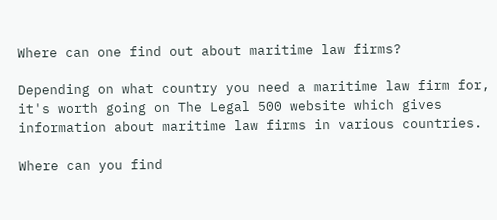Where can one find out about maritime law firms?

Depending on what country you need a maritime law firm for, it's worth going on The Legal 500 website which gives information about maritime law firms in various countries.

Where can you find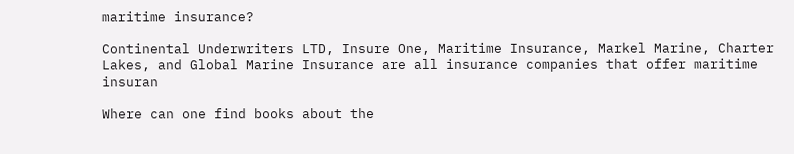maritime insurance?

Continental Underwriters LTD, Insure One, Maritime Insurance, Markel Marine, Charter Lakes, and Global Marine Insurance are all insurance companies that offer maritime insuran

Where can one find books about the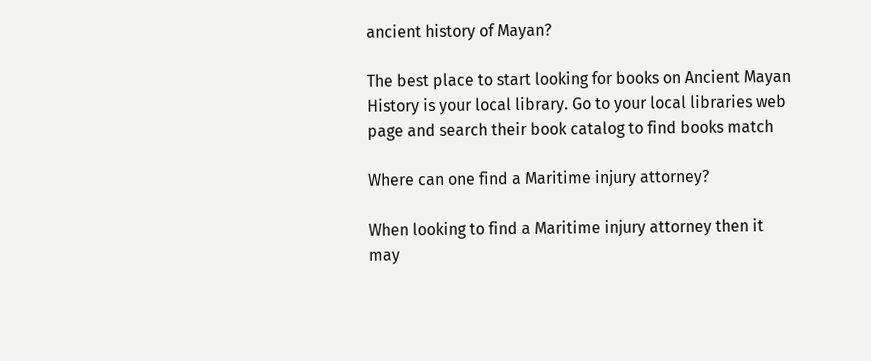ancient history of Mayan?

The best place to start looking for books on Ancient Mayan History is your local library. Go to your local libraries web page and search their book catalog to find books match

Where can one find a Maritime injury attorney?

When looking to find a Maritime injury attorney then it may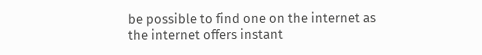be possible to find one on the internet as the internet offers instant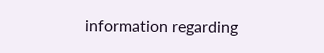information regarding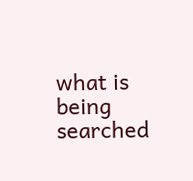what is being searched